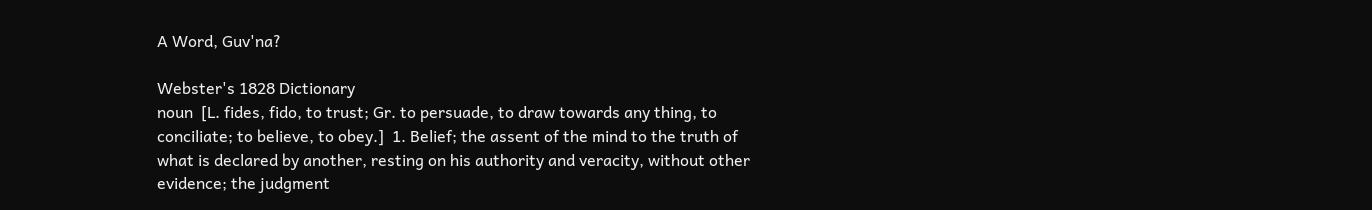A Word, Guv'na?

Webster's 1828 Dictionary
noun  [L. fides, fido, to trust; Gr. to persuade, to draw towards any thing, to conciliate; to believe, to obey.]  1. Belief; the assent of the mind to the truth of what is declared by another, resting on his authority and veracity, without other evidence; the judgment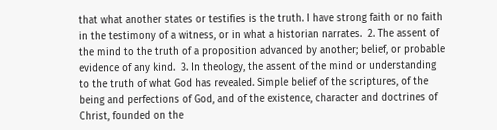that what another states or testifies is the truth. I have strong faith or no faith in the testimony of a witness, or in what a historian narrates.  2. The assent of the mind to the truth of a proposition advanced by another; belief, or probable evidence of any kind.  3. In theology, the assent of the mind or understanding to the truth of what God has revealed. Simple belief of the scriptures, of the being and perfections of God, and of the existence, character and doctrines of Christ, founded on the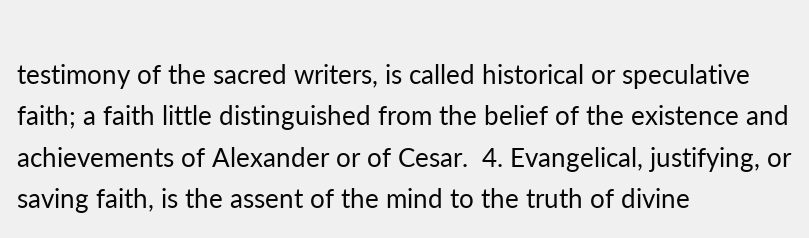testimony of the sacred writers, is called historical or speculative faith; a faith little distinguished from the belief of the existence and achievements of Alexander or of Cesar.  4. Evangelical, justifying, or saving faith, is the assent of the mind to the truth of divine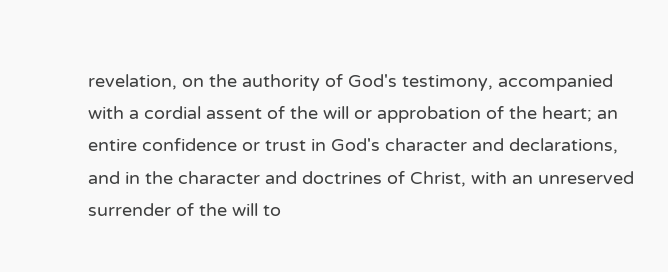revelation, on the authority of God's testimony, accompanied with a cordial assent of the will or approbation of the heart; an entire confidence or trust in God's character and declarations, and in the character and doctrines of Christ, with an unreserved surrender of the will to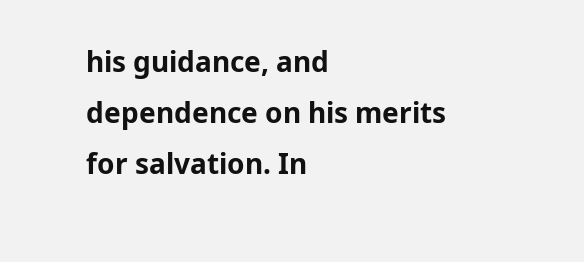his guidance, and dependence on his merits for salvation. In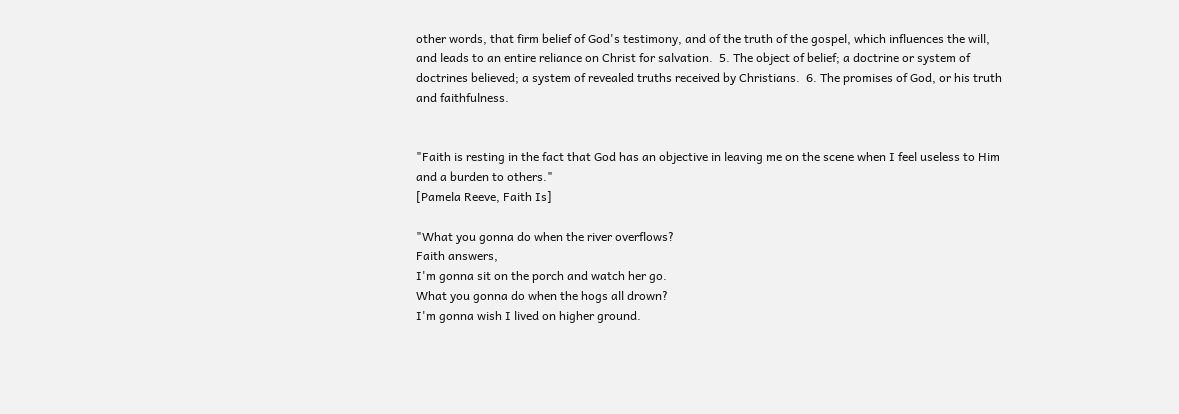other words, that firm belief of God's testimony, and of the truth of the gospel, which influences the will, and leads to an entire reliance on Christ for salvation.  5. The object of belief; a doctrine or system of doctrines believed; a system of revealed truths received by Christians.  6. The promises of God, or his truth and faithfulness.


"Faith is resting in the fact that God has an objective in leaving me on the scene when I feel useless to Him and a burden to others."
[Pamela Reeve, Faith Is]

"What you gonna do when the river overflows?
Faith answers,
I'm gonna sit on the porch and watch her go.
What you gonna do when the hogs all drown?
I'm gonna wish I lived on higher ground.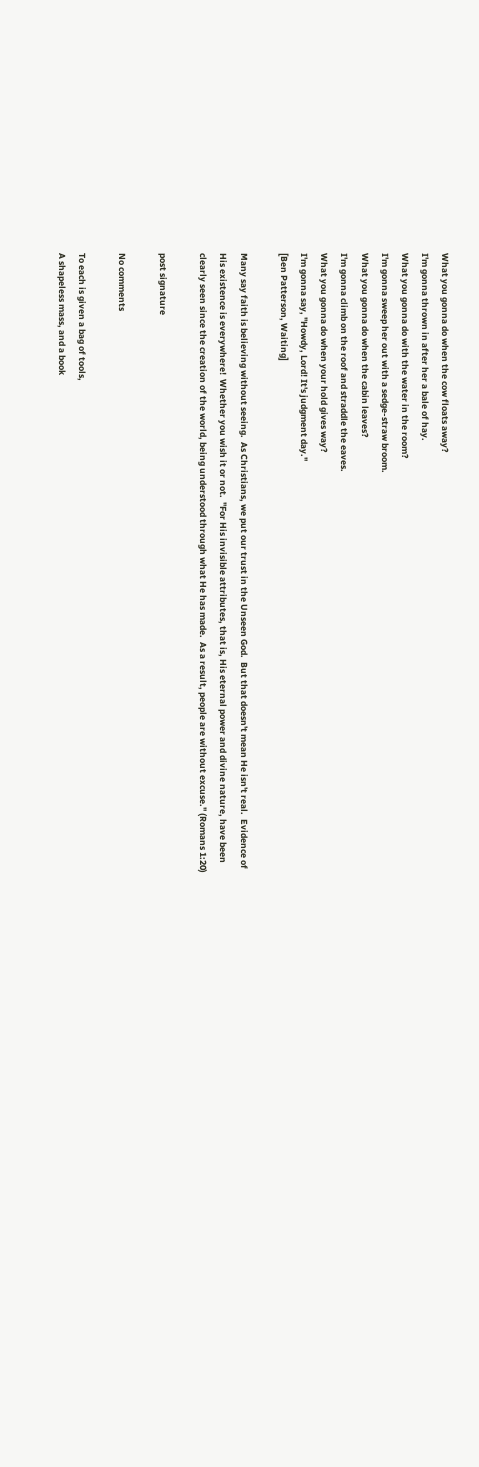What you gonna do when the cow floats away?
I'm gonna thrown in after her a bale of hay.
What you gonna do with the water in the room?
I'm gonna sweep her out with a sedge-straw broom.
What you gonna do when the cabin leaves?
I'm gonna climb on the roof and straddle the eaves.
What you gonna do when your hold gives way?
I'm gonna say, "Howdy, Lord! It's judgment day."
[Ben Patterson, Waiting]

Many say faith is believing without seeing.  As Christians, we put our trust in the Unseen God.  But that doesn't mean He isn't real.  Evidence of His existence is everywhere!  Whether you wish it or not.  "For His invisible attributes, that is, His eternal power and divine nature, have been clearly seen since the creation of the world, being understood through what He has made.  As a result, people are without excuse." (Romans 1:20)

post signature

No comments

To each is given a bag of tools,
A shapeless mass, and a book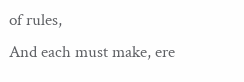of rules,
And each must make, ere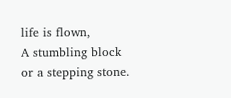life is flown,
A stumbling block or a stepping stone.